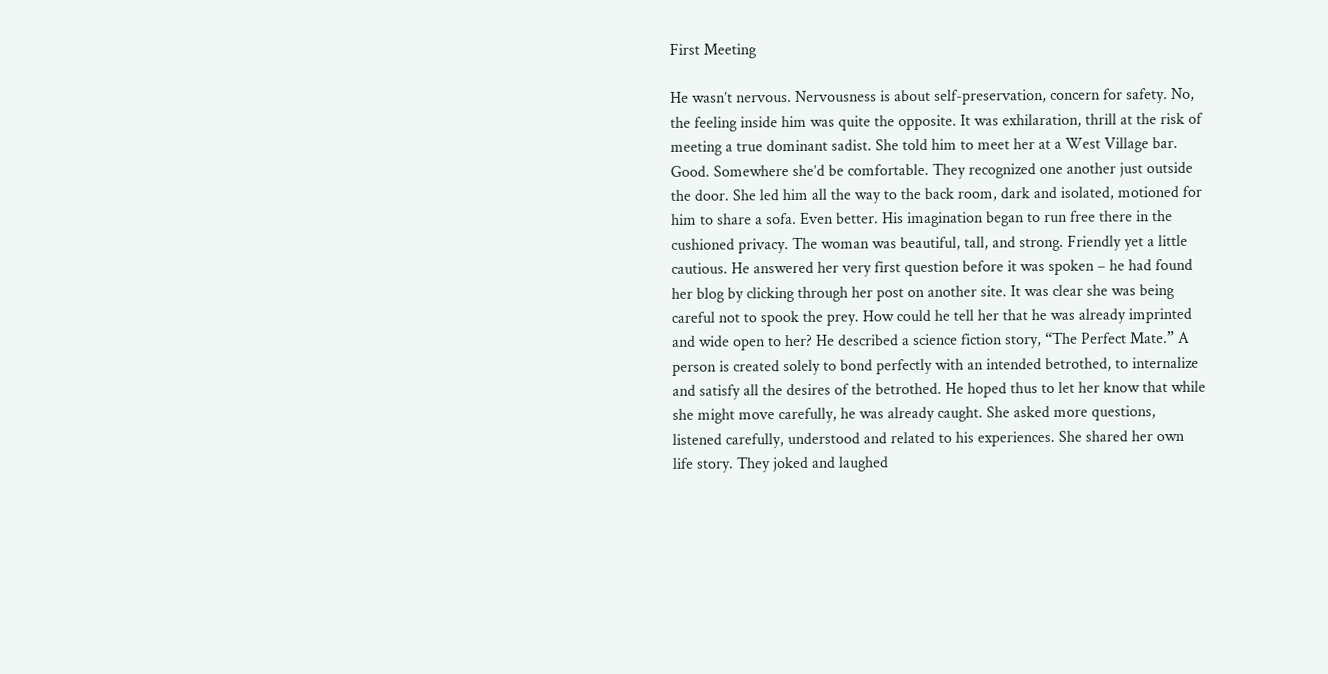First Meeting

He wasn’t nervous. Nervousness is about self-preservation, concern for safety. No, the feeling inside him was quite the opposite. It was exhilaration, thrill at the risk of meeting a true dominant sadist. She told him to meet her at a West Village bar. Good. Somewhere she’d be comfortable. They recognized one another just outside the door. She led him all the way to the back room, dark and isolated, motioned for him to share a sofa. Even better. His imagination began to run free there in the cushioned privacy. The woman was beautiful, tall, and strong. Friendly yet a little cautious. He answered her very first question before it was spoken – he had found her blog by clicking through her post on another site. It was clear she was being careful not to spook the prey. How could he tell her that he was already imprinted and wide open to her? He described a science fiction story, “The Perfect Mate.” A person is created solely to bond perfectly with an intended betrothed, to internalize and satisfy all the desires of the betrothed. He hoped thus to let her know that while she might move carefully, he was already caught. She asked more questions, listened carefully, understood and related to his experiences. She shared her own life story. They joked and laughed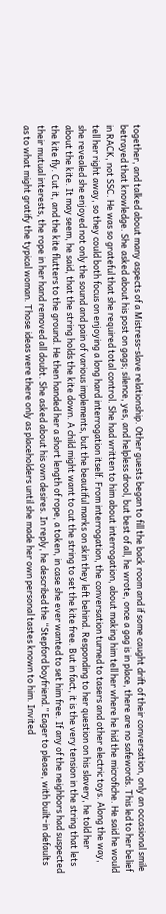together, and talked about many aspects of a Mistress-slave relationship. Other guests began to fill the back room and if some caught drift of their conversation, only an occasional smile betrayed that knowledge. She asked about his post on gags; silence, yes, and helpless drool, but best of all, he wrote, once a gag is in place, there are no safewords. This led to her belief in RACK, not SSC. He was so grateful that she required total control. She had written to him about interrogation, about making him tell her where he hid the microfiche. He said he would tell her right away, so they could both focus on enjoying a long hard interrogation itself. From interrogation, the conversation turned to tasers and other electric toys. Along the way, she revealed she enjoyed not only the sound and pain of various implements, but the beautiful marks on skin they left behind. Responding to her question on his slavery, he told her about the kite. It may seem, he said, that the string holds the kite down. A child might want to cut the string to set the kite free. But in fact, it is the very tension in the string that lets the kite fly. Cut it, and the kite flutters to the ground. He then handed her a short length of rope, a token, in case she ever wanted to set him free. If any of the neighbors had suspected their mutual interests, the rope in her hand removed all doubt. She asked about his own desires. In reply, he described the “Stepford boyfriend.” Eager to please, with built-in defaults as to what might gratify the typical woman. Those ideas were there only as placeholders until she made her own personal tastes known to him. Invited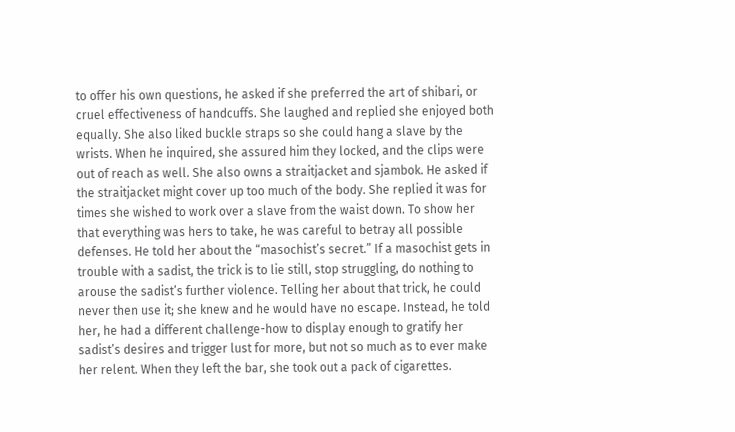to offer his own questions, he asked if she preferred the art of shibari, or cruel effectiveness of handcuffs. She laughed and replied she enjoyed both equally. She also liked buckle straps so she could hang a slave by the wrists. When he inquired, she assured him they locked, and the clips were out of reach as well. She also owns a straitjacket and sjambok. He asked if the straitjacket might cover up too much of the body. She replied it was for times she wished to work over a slave from the waist down. To show her that everything was hers to take, he was careful to betray all possible defenses. He told her about the “masochist’s secret.” If a masochist gets in trouble with a sadist, the trick is to lie still, stop struggling, do nothing to arouse the sadist’s further violence. Telling her about that trick, he could never then use it; she knew and he would have no escape. Instead, he told her, he had a different challenge-how to display enough to gratify her sadist’s desires and trigger lust for more, but not so much as to ever make her relent. When they left the bar, she took out a pack of cigarettes.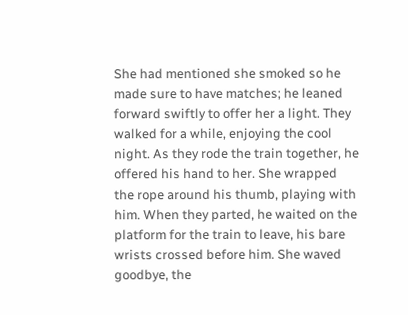She had mentioned she smoked so he made sure to have matches; he leaned forward swiftly to offer her a light. They walked for a while, enjoying the cool night. As they rode the train together, he offered his hand to her. She wrapped the rope around his thumb, playing with him. When they parted, he waited on the platform for the train to leave, his bare wrists crossed before him. She waved goodbye, the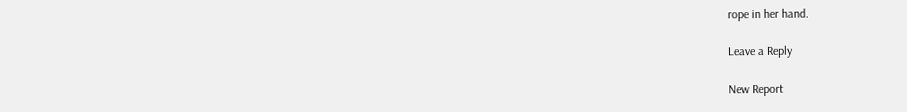rope in her hand.

Leave a Reply

New Report